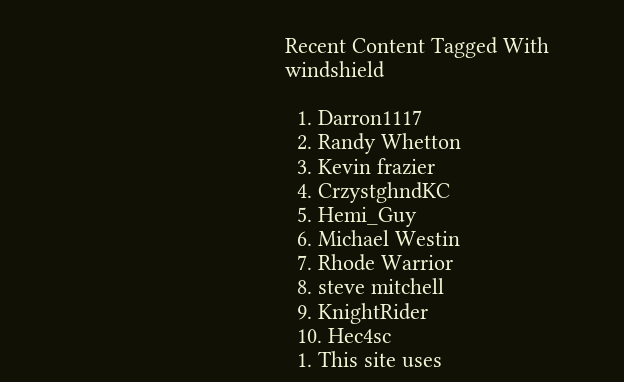Recent Content Tagged With windshield

  1. Darron1117
  2. Randy Whetton
  3. Kevin frazier
  4. CrzystghndKC
  5. Hemi_Guy
  6. Michael Westin
  7. Rhode Warrior
  8. steve mitchell
  9. KnightRider
  10. Hec4sc
  1. This site uses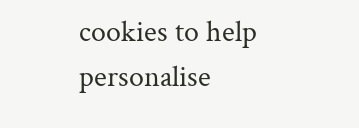cookies to help personalise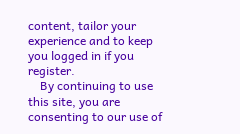content, tailor your experience and to keep you logged in if you register.
    By continuing to use this site, you are consenting to our use of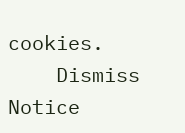cookies.
    Dismiss Notice